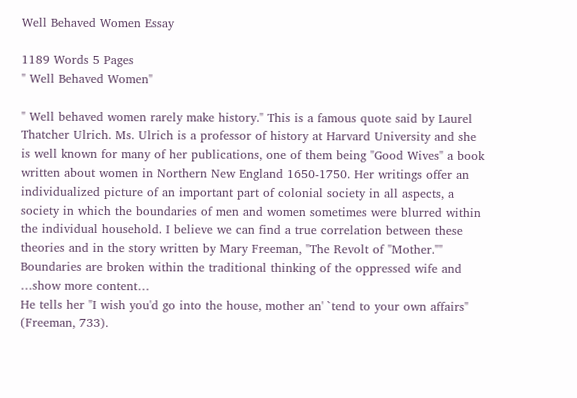Well Behaved Women Essay

1189 Words 5 Pages
" Well Behaved Women"

" Well behaved women rarely make history." This is a famous quote said by Laurel Thatcher Ulrich. Ms. Ulrich is a professor of history at Harvard University and she is well known for many of her publications, one of them being "Good Wives" a book written about women in Northern New England 1650-1750. Her writings offer an individualized picture of an important part of colonial society in all aspects, a society in which the boundaries of men and women sometimes were blurred within the individual household. I believe we can find a true correlation between these theories and in the story written by Mary Freeman, "The Revolt of "Mother."" Boundaries are broken within the traditional thinking of the oppressed wife and
…show more content…
He tells her "I wish you'd go into the house, mother an' `tend to your own affairs" (Freeman, 733).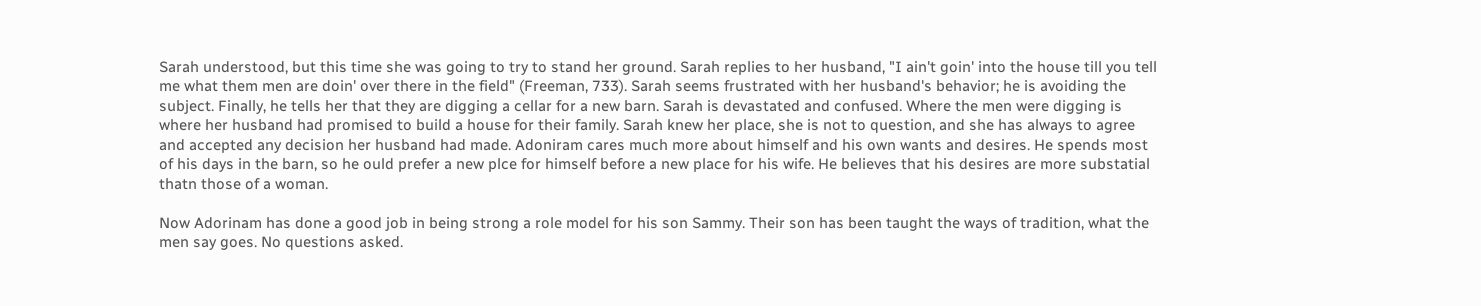Sarah understood, but this time she was going to try to stand her ground. Sarah replies to her husband, "I ain't goin' into the house till you tell me what them men are doin' over there in the field" (Freeman, 733). Sarah seems frustrated with her husband's behavior; he is avoiding the subject. Finally, he tells her that they are digging a cellar for a new barn. Sarah is devastated and confused. Where the men were digging is where her husband had promised to build a house for their family. Sarah knew her place, she is not to question, and she has always to agree and accepted any decision her husband had made. Adoniram cares much more about himself and his own wants and desires. He spends most of his days in the barn, so he ould prefer a new plce for himself before a new place for his wife. He believes that his desires are more substatial thatn those of a woman.

Now Adorinam has done a good job in being strong a role model for his son Sammy. Their son has been taught the ways of tradition, what the men say goes. No questions asked.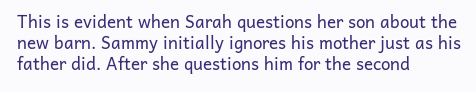This is evident when Sarah questions her son about the new barn. Sammy initially ignores his mother just as his father did. After she questions him for the second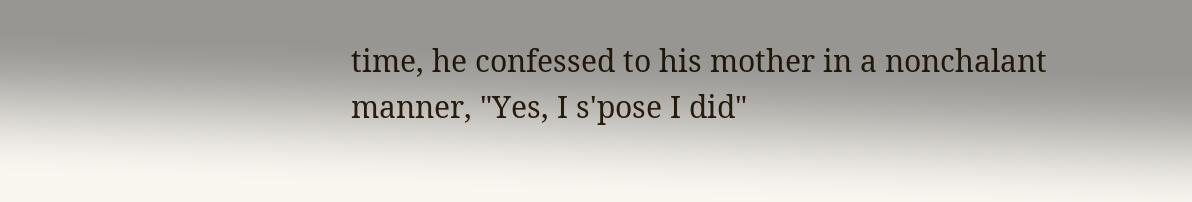time, he confessed to his mother in a nonchalant manner, "Yes, I s'pose I did"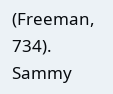(Freeman, 734). Sammy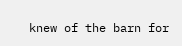knew of the barn for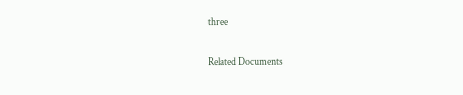three

Related Documents